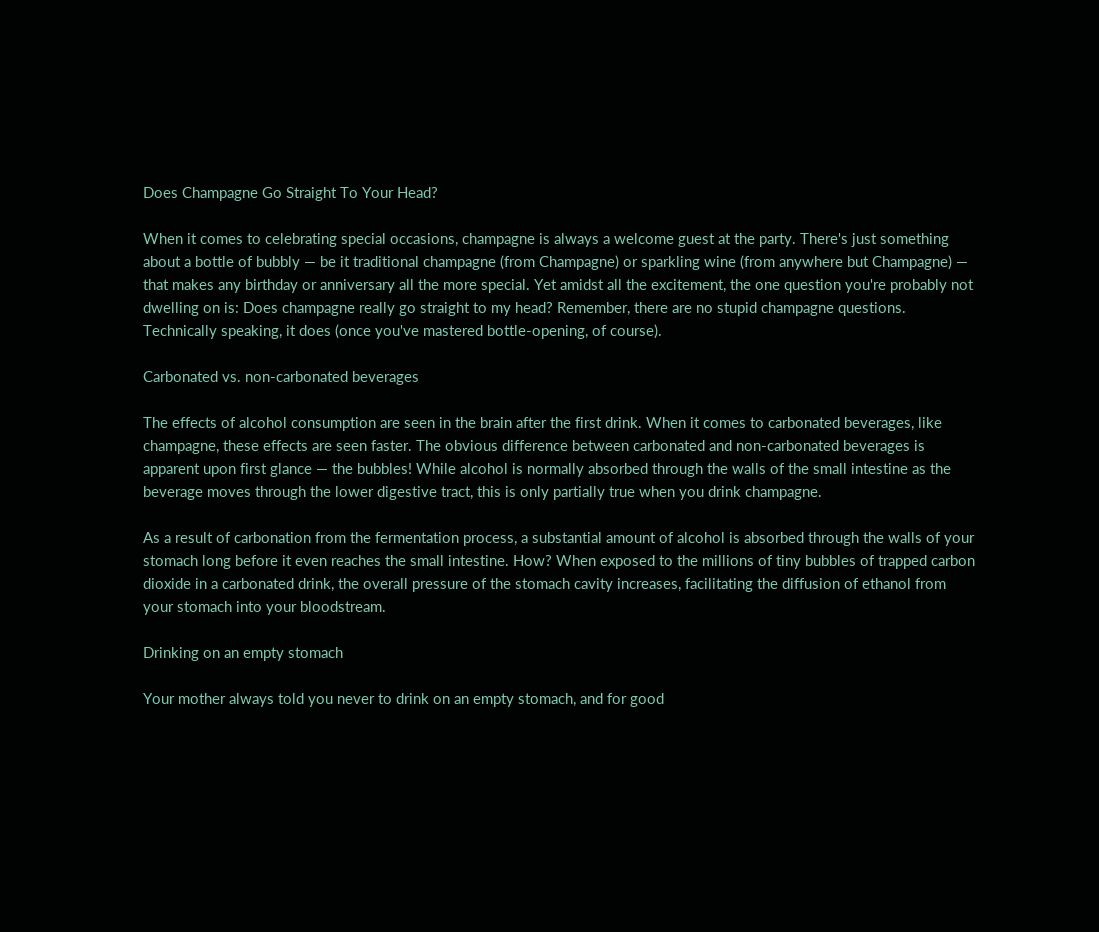Does Champagne Go Straight To Your Head?

When it comes to celebrating special occasions, champagne is always a welcome guest at the party. There's just something about a bottle of bubbly — be it traditional champagne (from Champagne) or sparkling wine (from anywhere but Champagne) — that makes any birthday or anniversary all the more special. Yet amidst all the excitement, the one question you're probably not dwelling on is: Does champagne really go straight to my head? Remember, there are no stupid champagne questions. Technically speaking, it does (once you've mastered bottle-opening, of course).

Carbonated vs. non-carbonated beverages

The effects of alcohol consumption are seen in the brain after the first drink. When it comes to carbonated beverages, like champagne, these effects are seen faster. The obvious difference between carbonated and non-carbonated beverages is apparent upon first glance — the bubbles! While alcohol is normally absorbed through the walls of the small intestine as the beverage moves through the lower digestive tract, this is only partially true when you drink champagne.

As a result of carbonation from the fermentation process, a substantial amount of alcohol is absorbed through the walls of your stomach long before it even reaches the small intestine. How? When exposed to the millions of tiny bubbles of trapped carbon dioxide in a carbonated drink, the overall pressure of the stomach cavity increases, facilitating the diffusion of ethanol from your stomach into your bloodstream.

Drinking on an empty stomach

Your mother always told you never to drink on an empty stomach, and for good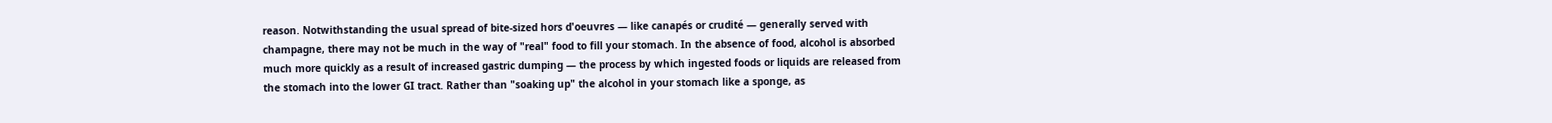reason. Notwithstanding the usual spread of bite-sized hors d'oeuvres — like canapés or crudité — generally served with champagne, there may not be much in the way of "real" food to fill your stomach. In the absence of food, alcohol is absorbed much more quickly as a result of increased gastric dumping — the process by which ingested foods or liquids are released from the stomach into the lower GI tract. Rather than "soaking up" the alcohol in your stomach like a sponge, as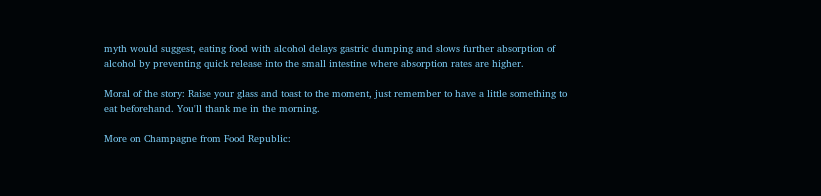myth would suggest, eating food with alcohol delays gastric dumping and slows further absorption of alcohol by preventing quick release into the small intestine where absorption rates are higher.

Moral of the story: Raise your glass and toast to the moment, just remember to have a little something to eat beforehand. You'll thank me in the morning.

More on Champagne from Food Republic: